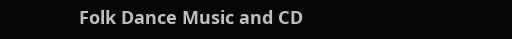Folk Dance Music and CD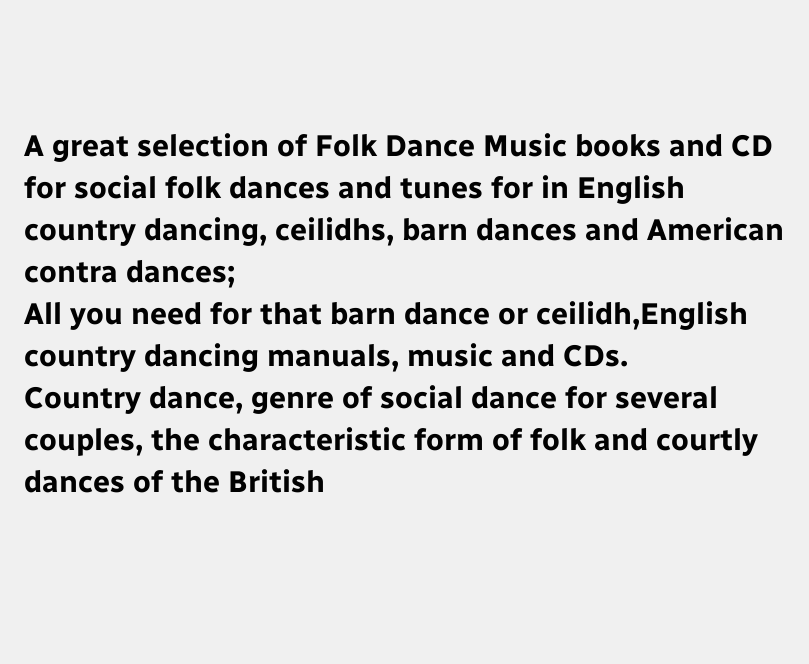A great selection of Folk Dance Music books and CD for social folk dances and tunes for in English country dancing, ceilidhs, barn dances and American contra dances;
All you need for that barn dance or ceilidh,English country dancing manuals, music and CDs.
Country dance, genre of social dance for several couples, the characteristic form of folk and courtly dances of the British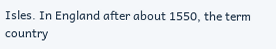Isles. In England after about 1550, the term country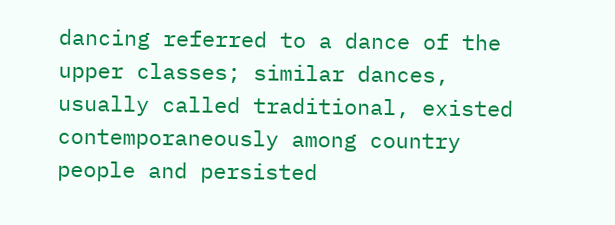dancing referred to a dance of the upper classes; similar dances, usually called traditional, existed contemporaneously among country people and persisted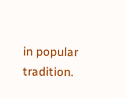in popular tradition.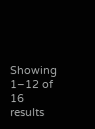Showing 1–12 of 16 results